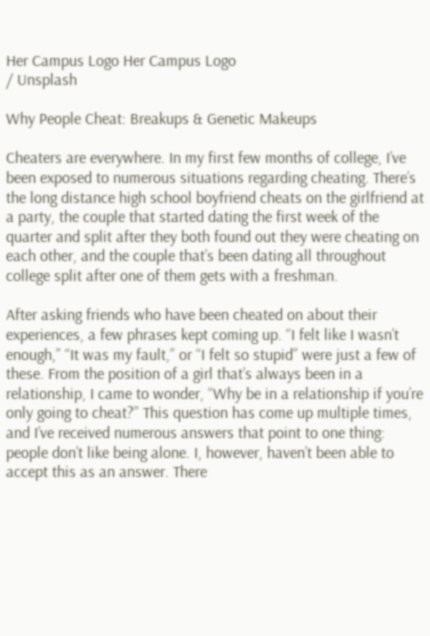Her Campus Logo Her Campus Logo
/ Unsplash

Why People Cheat: Breakups & Genetic Makeups

Cheaters are everywhere. In my first few months of college, I’ve been exposed to numerous situations regarding cheating. There’s the long distance high school boyfriend cheats on the girlfriend at a party, the couple that started dating the first week of the quarter and split after they both found out they were cheating on each other, and the couple that’s been dating all throughout college split after one of them gets with a freshman.

After asking friends who have been cheated on about their experiences, a few phrases kept coming up. “I felt like I wasn’t enough,” “It was my fault,” or “I felt so stupid” were just a few of these. From the position of a girl that’s always been in a relationship, I came to wonder, “Why be in a relationship if you’re only going to cheat?” This question has come up multiple times, and I’ve received numerous answers that point to one thing: people don’t like being alone. I, however, haven’t been able to accept this as an answer. There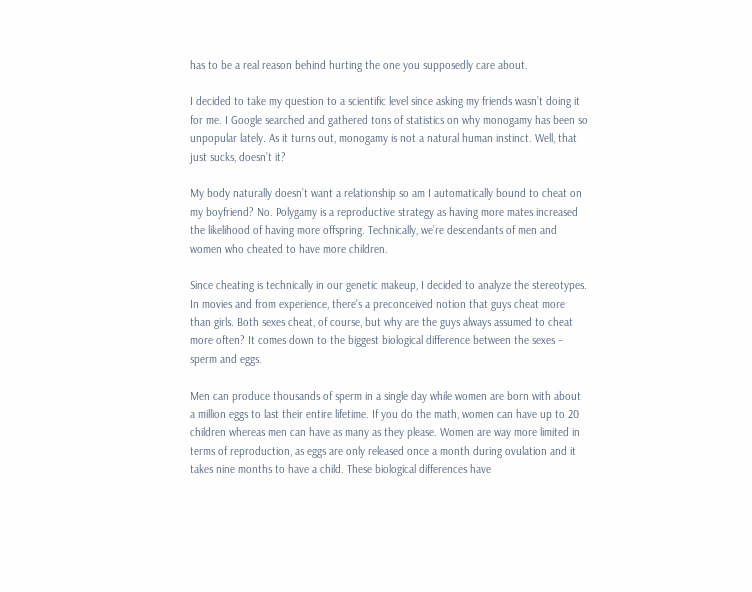has to be a real reason behind hurting the one you supposedly care about.

I decided to take my question to a scientific level since asking my friends wasn’t doing it for me. I Google searched and gathered tons of statistics on why monogamy has been so unpopular lately. As it turns out, monogamy is not a natural human instinct. Well, that just sucks, doesn’t it?

My body naturally doesn’t want a relationship so am I automatically bound to cheat on my boyfriend? No. Polygamy is a reproductive strategy as having more mates increased the likelihood of having more offspring. Technically, we’re descendants of men and women who cheated to have more children.

Since cheating is technically in our genetic makeup, I decided to analyze the stereotypes. In movies and from experience, there’s a preconceived notion that guys cheat more than girls. Both sexes cheat, of course, but why are the guys always assumed to cheat more often? It comes down to the biggest biological difference between the sexes – sperm and eggs.

Men can produce thousands of sperm in a single day while women are born with about a million eggs to last their entire lifetime. If you do the math, women can have up to 20 children whereas men can have as many as they please. Women are way more limited in terms of reproduction, as eggs are only released once a month during ovulation and it takes nine months to have a child. These biological differences have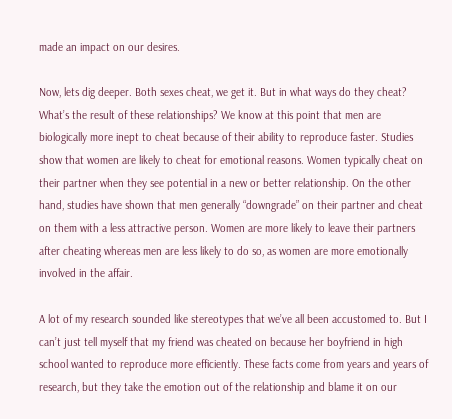made an impact on our desires.

Now, lets dig deeper. Both sexes cheat, we get it. But in what ways do they cheat? What’s the result of these relationships? We know at this point that men are biologically more inept to cheat because of their ability to reproduce faster. Studies show that women are likely to cheat for emotional reasons. Women typically cheat on their partner when they see potential in a new or better relationship. On the other hand, studies have shown that men generally “downgrade” on their partner and cheat on them with a less attractive person. Women are more likely to leave their partners after cheating whereas men are less likely to do so, as women are more emotionally involved in the affair.

A lot of my research sounded like stereotypes that we’ve all been accustomed to. But I can’t just tell myself that my friend was cheated on because her boyfriend in high school wanted to reproduce more efficiently. These facts come from years and years of research, but they take the emotion out of the relationship and blame it on our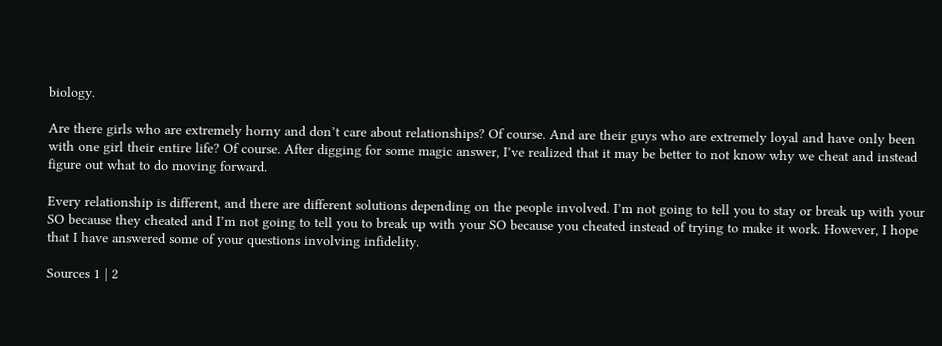biology.

Are there girls who are extremely horny and don’t care about relationships? Of course. And are their guys who are extremely loyal and have only been with one girl their entire life? Of course. After digging for some magic answer, I’ve realized that it may be better to not know why we cheat and instead figure out what to do moving forward.

Every relationship is different, and there are different solutions depending on the people involved. I’m not going to tell you to stay or break up with your SO because they cheated and I’m not going to tell you to break up with your SO because you cheated instead of trying to make it work. However, I hope that I have answered some of your questions involving infidelity.

Sources 1 | 2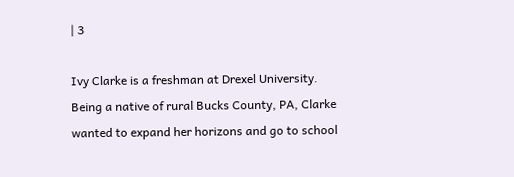| 3

Ivy Clarke is a freshman at Drexel University. Being a native of rural Bucks County, PA, Clarke wanted to expand her horizons and go to school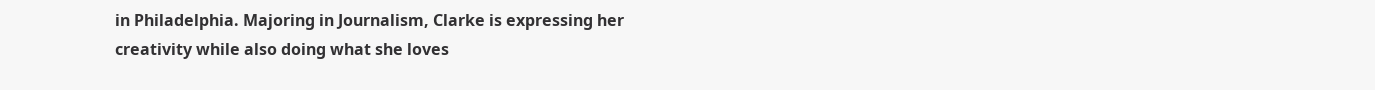in Philadelphia. Majoring in Journalism, Clarke is expressing her creativity while also doing what she loves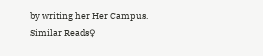by writing her Her Campus.
Similar Reads♀